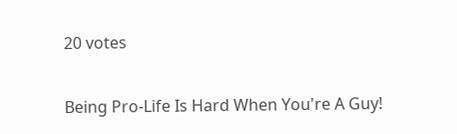20 votes

Being Pro-Life Is Hard When You're A Guy!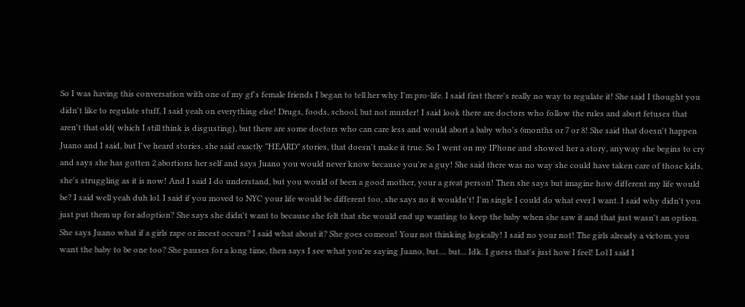So I was having this conversation with one of my gf's female friends I began to tell her why I'm pro-life. I said first there's really no way to regulate it! She said I thought you didn't like to regulate stuff, I said yeah on everything else! Drugs, foods, school, but not murder! I said look there are doctors who follow the rules and abort fetuses that aren't that old( which I still think is disgusting), but there are some doctors who can care less and would abort a baby who's 6months or 7 or 8! She said that doesn't happen Juano and I said, but I've heard stories, she said exactly "HEARD" stories, that doesn't make it true. So I went on my IPhone and showed her a story, anyway she begins to cry and says she has gotten 2 abortions her self and says Juano you would never know because you're a guy! She said there was no way she could have taken care of those kids, she's struggling as it is now! And I said I do understand, but you would of been a good mother, your a great person! Then she says but imagine how different my life would be? I said well yeah duh lol. I said if you moved to NYC your life would be different too, she says no it wouldn't! I'm single I could do what ever I want. I said why didn't you just put them up for adoption? She says she didn't want to because she felt that she would end up wanting to keep the baby when she saw it and that just wasn't an option. She says Juano what if a girls rape or incest occurs? I said what about it? She goes comeon! Your not thinking logically! I said no your not! The girls already a victom, you want the baby to be one too? She pauses for a long time, then says I see what you're saying Juano, but.... but... Idk. I guess that's just how I feel! Lol I said I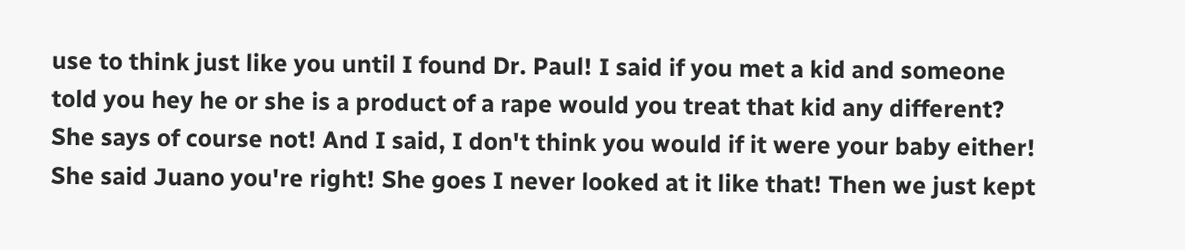use to think just like you until I found Dr. Paul! I said if you met a kid and someone told you hey he or she is a product of a rape would you treat that kid any different? She says of course not! And I said, I don't think you would if it were your baby either! She said Juano you're right! She goes I never looked at it like that! Then we just kept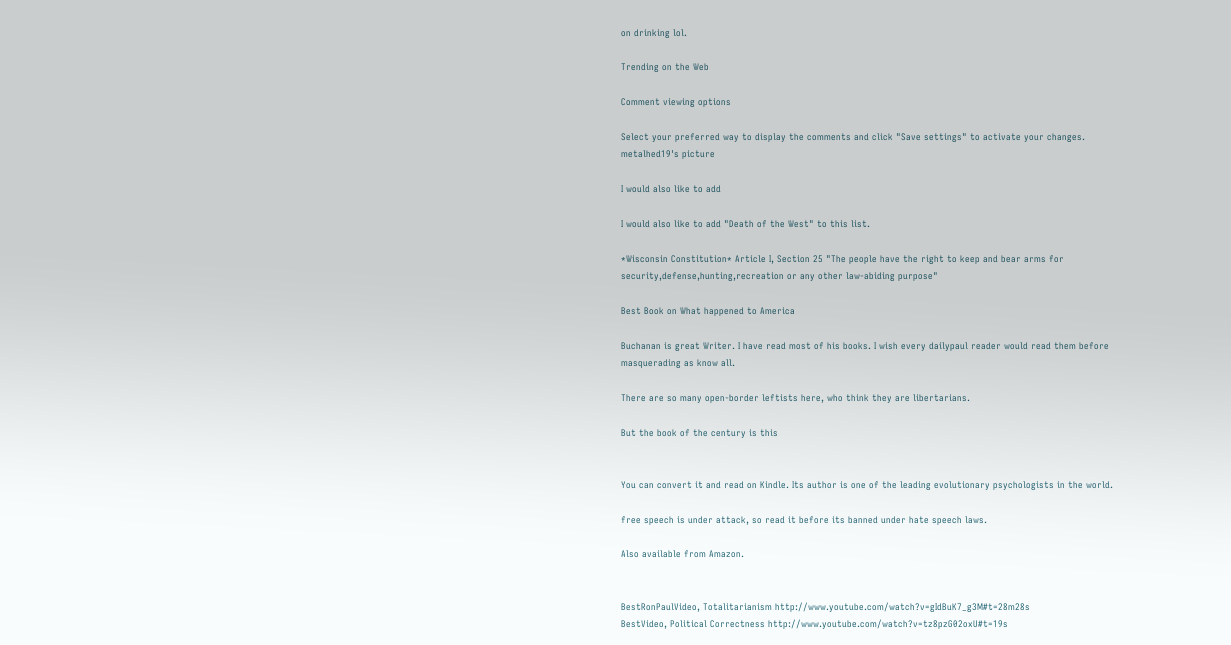on drinking lol.

Trending on the Web

Comment viewing options

Select your preferred way to display the comments and click "Save settings" to activate your changes.
metalhed19's picture

I would also like to add

I would also like to add "Death of the West" to this list.

*Wisconsin Constitution* Article I, Section 25 "The people have the right to keep and bear arms for security,defense,hunting,recreation or any other law-abiding purpose"

Best Book on What happened to America

Buchanan is great Writer. I have read most of his books. I wish every dailypaul reader would read them before masquerading as know all.

There are so many open-border leftists here, who think they are libertarians.

But the book of the century is this


You can convert it and read on Kindle. Its author is one of the leading evolutionary psychologists in the world.

free speech is under attack, so read it before its banned under hate speech laws.

Also available from Amazon.


BestRonPaulVideo, Totalitarianism http://www.youtube.com/watch?v=gIdBuK7_g3M#t=28m28s
BestVideo, Political Correctness http://www.youtube.com/watch?v=tz8pzG02oxU#t=19s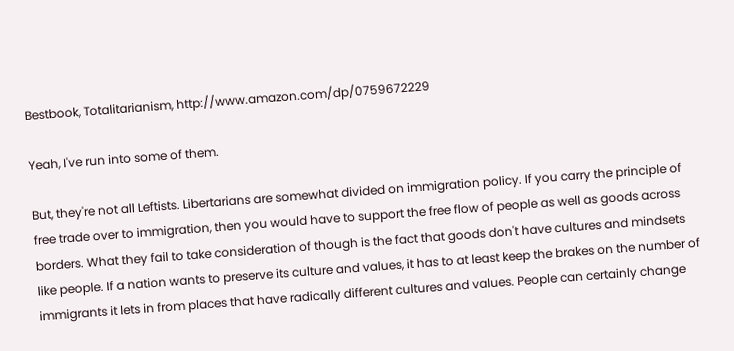Bestbook, Totalitarianism, http://www.amazon.com/dp/0759672229

Yeah, I've run into some of them.

But, they're not all Leftists. Libertarians are somewhat divided on immigration policy. If you carry the principle of free trade over to immigration, then you would have to support the free flow of people as well as goods across borders. What they fail to take consideration of though is the fact that goods don't have cultures and mindsets like people. If a nation wants to preserve its culture and values, it has to at least keep the brakes on the number of immigrants it lets in from places that have radically different cultures and values. People can certainly change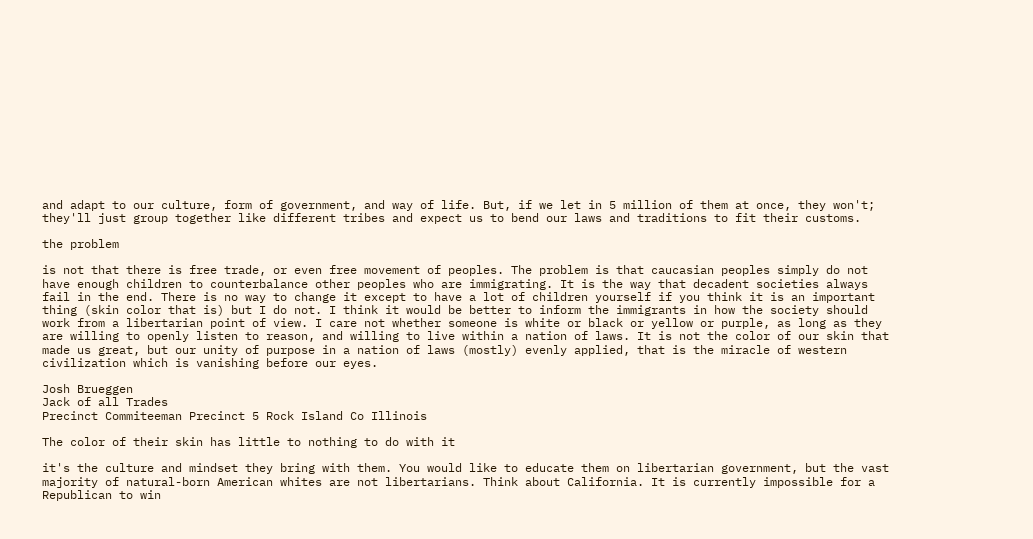and adapt to our culture, form of government, and way of life. But, if we let in 5 million of them at once, they won't; they'll just group together like different tribes and expect us to bend our laws and traditions to fit their customs.

the problem

is not that there is free trade, or even free movement of peoples. The problem is that caucasian peoples simply do not have enough children to counterbalance other peoples who are immigrating. It is the way that decadent societies always fail in the end. There is no way to change it except to have a lot of children yourself if you think it is an important thing (skin color that is) but I do not. I think it would be better to inform the immigrants in how the society should work from a libertarian point of view. I care not whether someone is white or black or yellow or purple, as long as they are willing to openly listen to reason, and willing to live within a nation of laws. It is not the color of our skin that made us great, but our unity of purpose in a nation of laws (mostly) evenly applied, that is the miracle of western civilization which is vanishing before our eyes.

Josh Brueggen
Jack of all Trades
Precinct Commiteeman Precinct 5 Rock Island Co Illinois

The color of their skin has little to nothing to do with it

it's the culture and mindset they bring with them. You would like to educate them on libertarian government, but the vast majority of natural-born American whites are not libertarians. Think about California. It is currently impossible for a Republican to win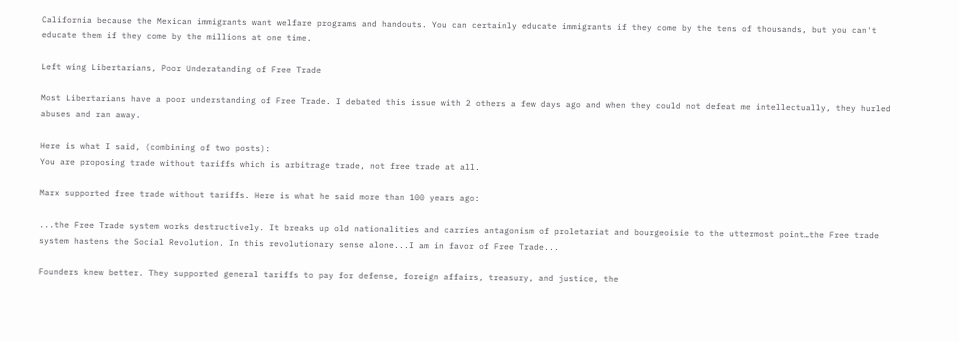California because the Mexican immigrants want welfare programs and handouts. You can certainly educate immigrants if they come by the tens of thousands, but you can't educate them if they come by the millions at one time.

Left wing Libertarians, Poor Underatanding of Free Trade

Most Libertarians have a poor understanding of Free Trade. I debated this issue with 2 others a few days ago and when they could not defeat me intellectually, they hurled abuses and ran away.

Here is what I said, (combining of two posts):
You are proposing trade without tariffs which is arbitrage trade, not free trade at all.

Marx supported free trade without tariffs. Here is what he said more than 100 years ago:

...the Free Trade system works destructively. It breaks up old nationalities and carries antagonism of proletariat and bourgeoisie to the uttermost point…the Free trade system hastens the Social Revolution. In this revolutionary sense alone...I am in favor of Free Trade...

Founders knew better. They supported general tariffs to pay for defense, foreign affairs, treasury, and justice, the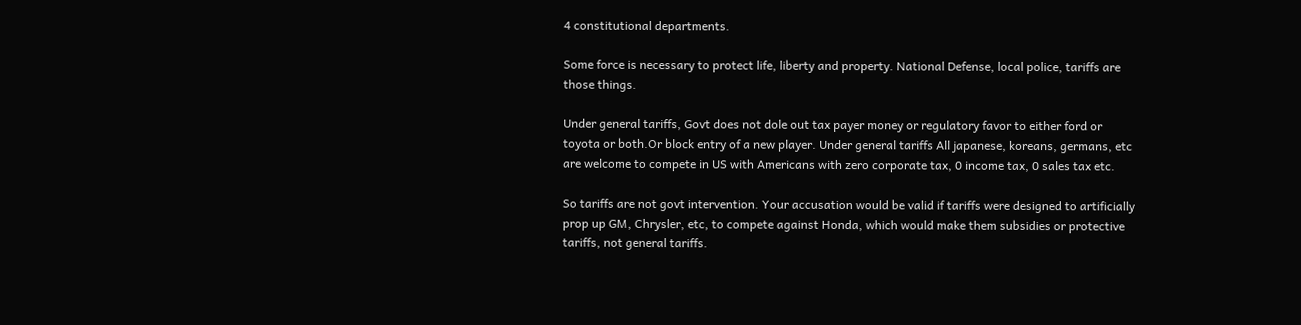4 constitutional departments.

Some force is necessary to protect life, liberty and property. National Defense, local police, tariffs are those things.

Under general tariffs, Govt does not dole out tax payer money or regulatory favor to either ford or toyota or both.Or block entry of a new player. Under general tariffs All japanese, koreans, germans, etc are welcome to compete in US with Americans with zero corporate tax, 0 income tax, 0 sales tax etc.

So tariffs are not govt intervention. Your accusation would be valid if tariffs were designed to artificially prop up GM, Chrysler, etc, to compete against Honda, which would make them subsidies or protective tariffs, not general tariffs.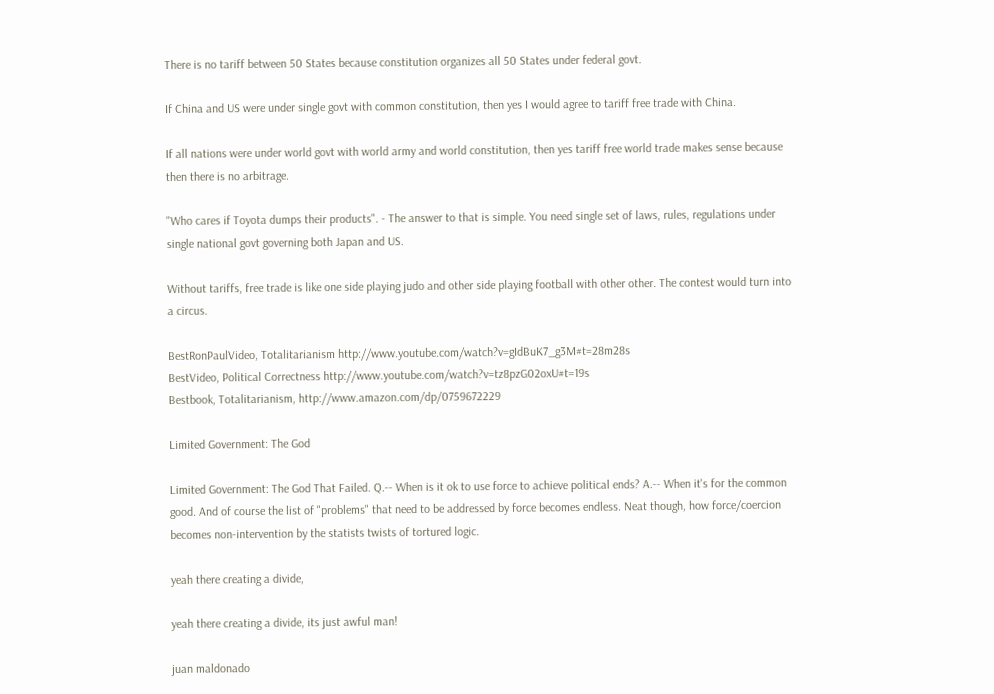There is no tariff between 50 States because constitution organizes all 50 States under federal govt.

If China and US were under single govt with common constitution, then yes I would agree to tariff free trade with China.

If all nations were under world govt with world army and world constitution, then yes tariff free world trade makes sense because then there is no arbitrage.

"Who cares if Toyota dumps their products". - The answer to that is simple. You need single set of laws, rules, regulations under single national govt governing both Japan and US.

Without tariffs, free trade is like one side playing judo and other side playing football with other other. The contest would turn into a circus.

BestRonPaulVideo, Totalitarianism http://www.youtube.com/watch?v=gIdBuK7_g3M#t=28m28s
BestVideo, Political Correctness http://www.youtube.com/watch?v=tz8pzG02oxU#t=19s
Bestbook, Totalitarianism, http://www.amazon.com/dp/0759672229

Limited Government: The God

Limited Government: The God That Failed. Q.-- When is it ok to use force to achieve political ends? A.-- When it's for the common good. And of course the list of "problems" that need to be addressed by force becomes endless. Neat though, how force/coercion becomes non-intervention by the statists twists of tortured logic.

yeah there creating a divide,

yeah there creating a divide, its just awful man!

juan maldonado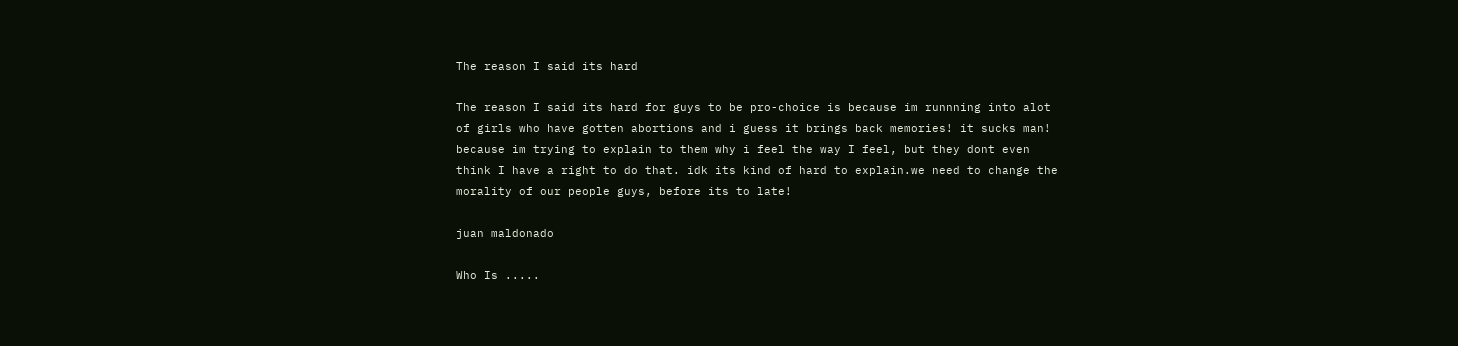The reason I said its hard

The reason I said its hard for guys to be pro-choice is because im runnning into alot of girls who have gotten abortions and i guess it brings back memories! it sucks man! because im trying to explain to them why i feel the way I feel, but they dont even think I have a right to do that. idk its kind of hard to explain.we need to change the morality of our people guys, before its to late!

juan maldonado

Who Is .....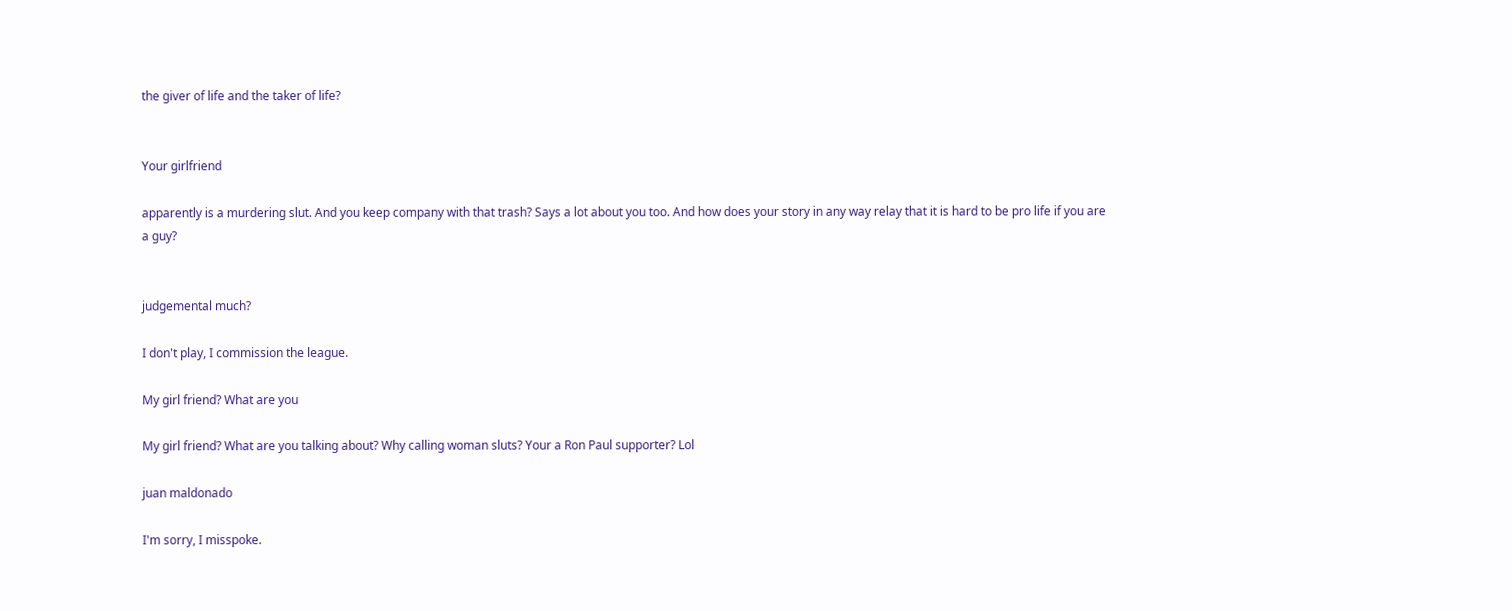the giver of life and the taker of life?


Your girlfriend

apparently is a murdering slut. And you keep company with that trash? Says a lot about you too. And how does your story in any way relay that it is hard to be pro life if you are a guy?


judgemental much?

I don't play, I commission the league.

My girl friend? What are you

My girl friend? What are you talking about? Why calling woman sluts? Your a Ron Paul supporter? Lol

juan maldonado

I'm sorry, I misspoke.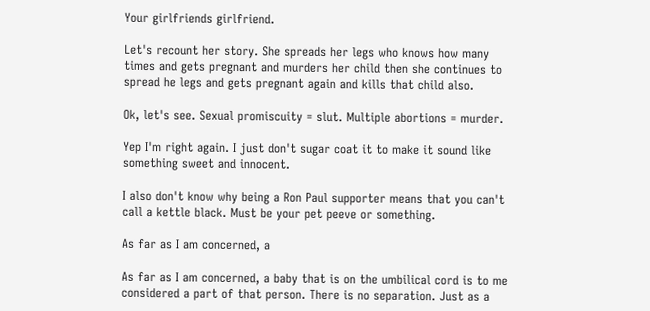Your girlfriends girlfriend.

Let's recount her story. She spreads her legs who knows how many times and gets pregnant and murders her child then she continues to spread he legs and gets pregnant again and kills that child also.

Ok, let's see. Sexual promiscuity = slut. Multiple abortions = murder.

Yep I'm right again. I just don't sugar coat it to make it sound like something sweet and innocent.

I also don't know why being a Ron Paul supporter means that you can't call a kettle black. Must be your pet peeve or something.

As far as I am concerned, a

As far as I am concerned, a baby that is on the umbilical cord is to me considered a part of that person. There is no separation. Just as a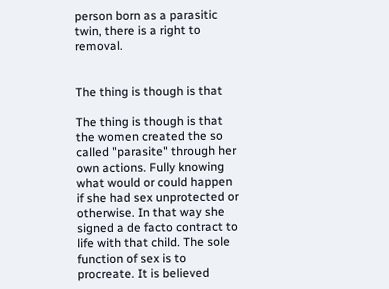person born as a parasitic twin, there is a right to removal.


The thing is though is that

The thing is though is that the women created the so called "parasite" through her own actions. Fully knowing what would or could happen if she had sex unprotected or otherwise. In that way she signed a de facto contract to life with that child. The sole function of sex is to procreate. It is believed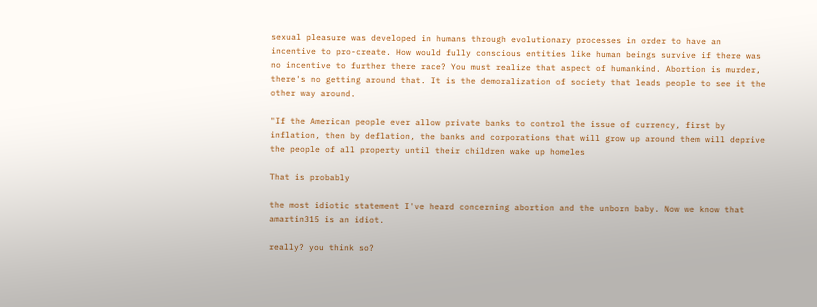sexual pleasure was developed in humans through evolutionary processes in order to have an incentive to pro-create. How would fully conscious entities like human beings survive if there was no incentive to further there race? You must realize that aspect of humankind. Abortion is murder, there's no getting around that. It is the demoralization of society that leads people to see it the other way around.

"If the American people ever allow private banks to control the issue of currency, first by inflation, then by deflation, the banks and corporations that will grow up around them will deprive the people of all property until their children wake up homeles

That is probably

the most idiotic statement I've heard concerning abortion and the unborn baby. Now we know that amartin315 is an idiot.

really? you think so?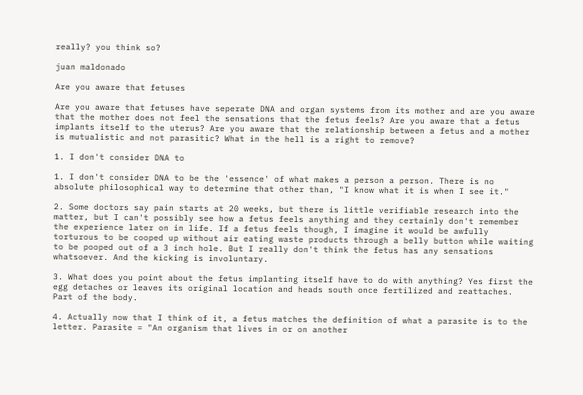really? you think so?

juan maldonado

Are you aware that fetuses

Are you aware that fetuses have seperate DNA and organ systems from its mother and are you aware that the mother does not feel the sensations that the fetus feels? Are you aware that a fetus implants itself to the uterus? Are you aware that the relationship between a fetus and a mother is mutualistic and not parasitic? What in the hell is a right to remove?

1. I don't consider DNA to

1. I don't consider DNA to be the 'essence' of what makes a person a person. There is no absolute philosophical way to determine that other than, "I know what it is when I see it."

2. Some doctors say pain starts at 20 weeks, but there is little verifiable research into the matter, but I can't possibly see how a fetus feels anything and they certainly don't remember the experience later on in life. If a fetus feels though, I imagine it would be awfully torturous to be cooped up without air eating waste products through a belly button while waiting to be pooped out of a 3 inch hole. But I really don't think the fetus has any sensations whatsoever. And the kicking is involuntary.

3. What does you point about the fetus implanting itself have to do with anything? Yes first the egg detaches or leaves its original location and heads south once fertilized and reattaches. Part of the body.

4. Actually now that I think of it, a fetus matches the definition of what a parasite is to the letter. Parasite = "An organism that lives in or on another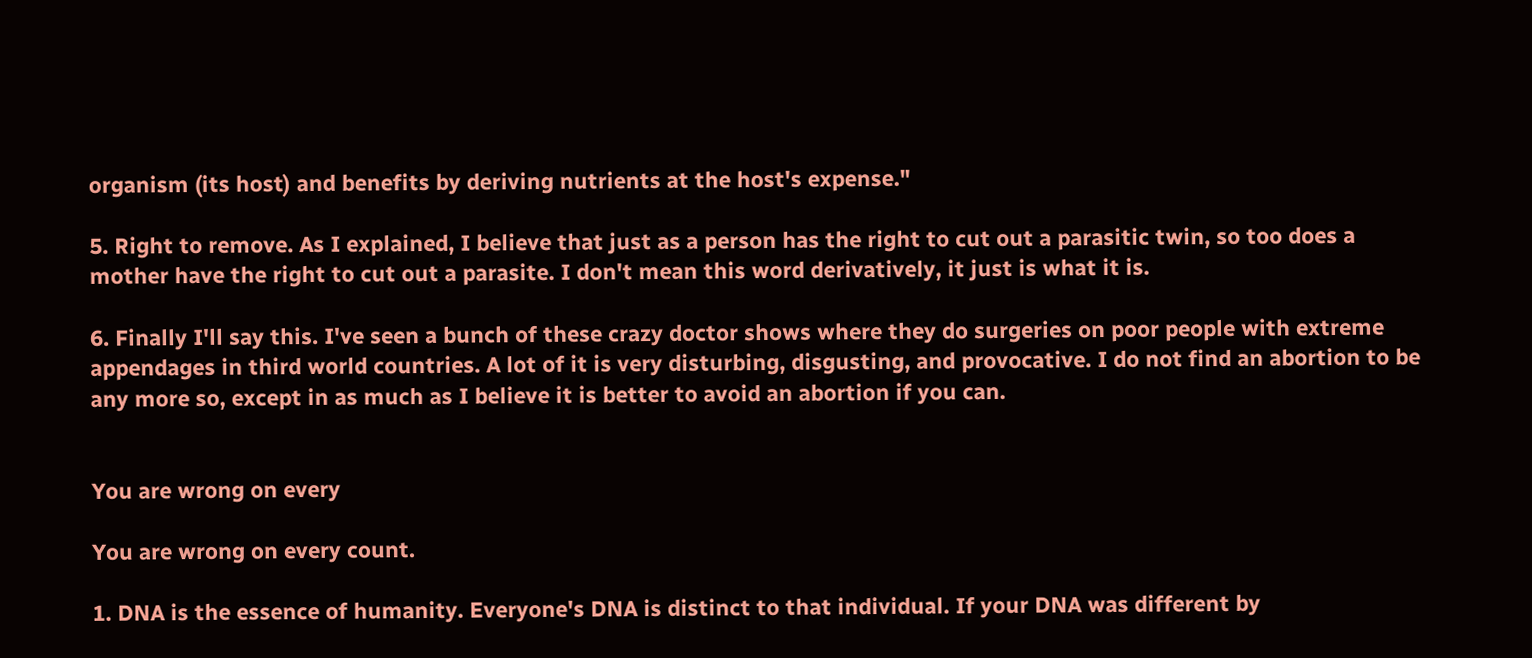organism (its host) and benefits by deriving nutrients at the host's expense."

5. Right to remove. As I explained, I believe that just as a person has the right to cut out a parasitic twin, so too does a mother have the right to cut out a parasite. I don't mean this word derivatively, it just is what it is.

6. Finally I'll say this. I've seen a bunch of these crazy doctor shows where they do surgeries on poor people with extreme appendages in third world countries. A lot of it is very disturbing, disgusting, and provocative. I do not find an abortion to be any more so, except in as much as I believe it is better to avoid an abortion if you can.


You are wrong on every

You are wrong on every count.

1. DNA is the essence of humanity. Everyone's DNA is distinct to that individual. If your DNA was different by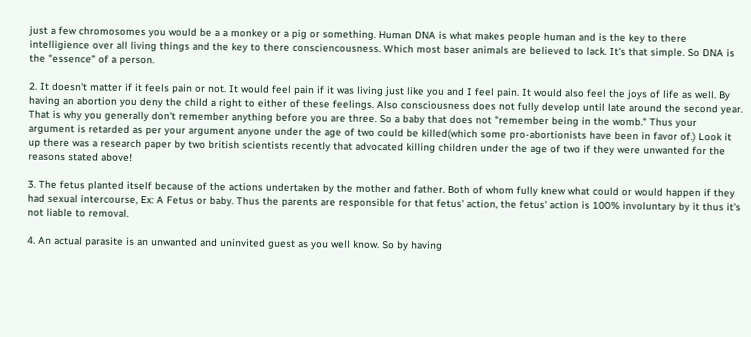just a few chromosomes you would be a a monkey or a pig or something. Human DNA is what makes people human and is the key to there intelligience over all living things and the key to there consciencousness. Which most baser animals are believed to lack. It's that simple. So DNA is the "essence" of a person.

2. It doesn't matter if it feels pain or not. It would feel pain if it was living just like you and I feel pain. It would also feel the joys of life as well. By having an abortion you deny the child a right to either of these feelings. Also consciousness does not fully develop until late around the second year. That is why you generally don't remember anything before you are three. So a baby that does not "remember being in the womb." Thus your argument is retarded as per your argument anyone under the age of two could be killed(which some pro-abortionists have been in favor of.) Look it up there was a research paper by two british scientists recently that advocated killing children under the age of two if they were unwanted for the reasons stated above!

3. The fetus planted itself because of the actions undertaken by the mother and father. Both of whom fully knew what could or would happen if they had sexual intercourse, Ex: A Fetus or baby. Thus the parents are responsible for that fetus' action, the fetus' action is 100% involuntary by it thus it's not liable to removal.

4. An actual parasite is an unwanted and uninvited guest as you well know. So by having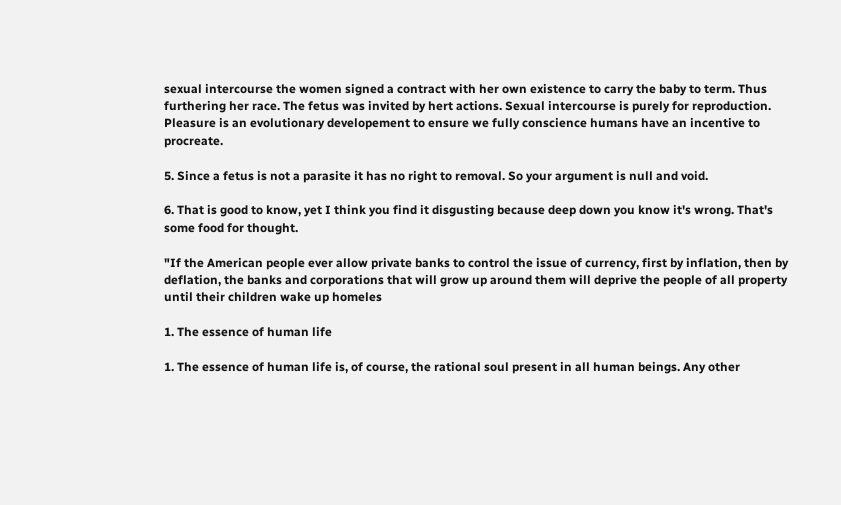sexual intercourse the women signed a contract with her own existence to carry the baby to term. Thus furthering her race. The fetus was invited by hert actions. Sexual intercourse is purely for reproduction. Pleasure is an evolutionary developement to ensure we fully conscience humans have an incentive to procreate.

5. Since a fetus is not a parasite it has no right to removal. So your argument is null and void.

6. That is good to know, yet I think you find it disgusting because deep down you know it's wrong. That's some food for thought.

"If the American people ever allow private banks to control the issue of currency, first by inflation, then by deflation, the banks and corporations that will grow up around them will deprive the people of all property until their children wake up homeles

1. The essence of human life

1. The essence of human life is, of course, the rational soul present in all human beings. Any other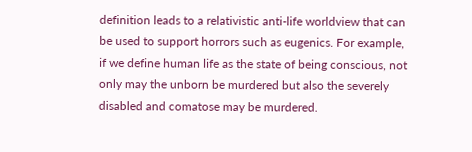definition leads to a relativistic anti-life worldview that can be used to support horrors such as eugenics. For example, if we define human life as the state of being conscious, not only may the unborn be murdered but also the severely disabled and comatose may be murdered.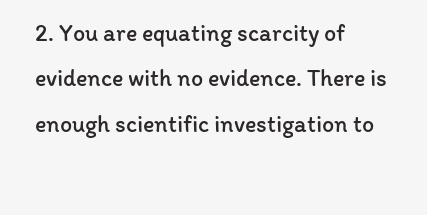2. You are equating scarcity of evidence with no evidence. There is enough scientific investigation to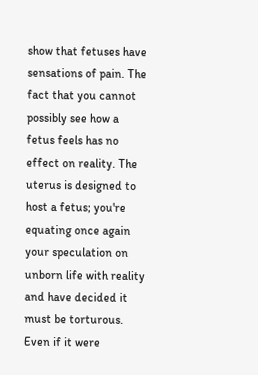show that fetuses have sensations of pain. The fact that you cannot possibly see how a fetus feels has no effect on reality. The uterus is designed to host a fetus; you're equating once again your speculation on unborn life with reality and have decided it must be torturous. Even if it were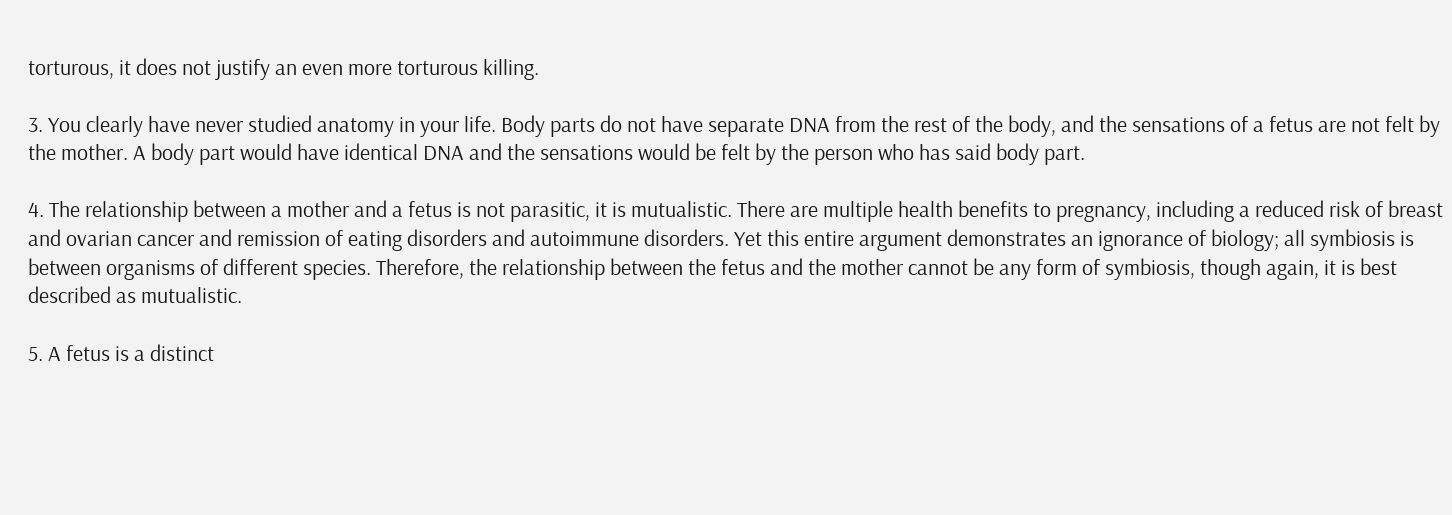torturous, it does not justify an even more torturous killing.

3. You clearly have never studied anatomy in your life. Body parts do not have separate DNA from the rest of the body, and the sensations of a fetus are not felt by the mother. A body part would have identical DNA and the sensations would be felt by the person who has said body part.

4. The relationship between a mother and a fetus is not parasitic, it is mutualistic. There are multiple health benefits to pregnancy, including a reduced risk of breast and ovarian cancer and remission of eating disorders and autoimmune disorders. Yet this entire argument demonstrates an ignorance of biology; all symbiosis is between organisms of different species. Therefore, the relationship between the fetus and the mother cannot be any form of symbiosis, though again, it is best described as mutualistic.

5. A fetus is a distinct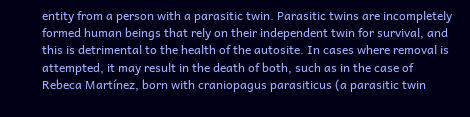entity from a person with a parasitic twin. Parasitic twins are incompletely formed human beings that rely on their independent twin for survival, and this is detrimental to the health of the autosite. In cases where removal is attempted, it may result in the death of both, such as in the case of Rebeca Martínez, born with craniopagus parasiticus (a parasitic twin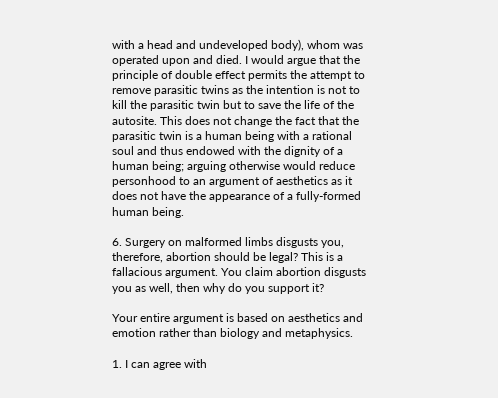with a head and undeveloped body), whom was operated upon and died. I would argue that the principle of double effect permits the attempt to remove parasitic twins as the intention is not to kill the parasitic twin but to save the life of the autosite. This does not change the fact that the parasitic twin is a human being with a rational soul and thus endowed with the dignity of a human being; arguing otherwise would reduce personhood to an argument of aesthetics as it does not have the appearance of a fully-formed human being.

6. Surgery on malformed limbs disgusts you, therefore, abortion should be legal? This is a fallacious argument. You claim abortion disgusts you as well, then why do you support it?

Your entire argument is based on aesthetics and emotion rather than biology and metaphysics.

1. I can agree with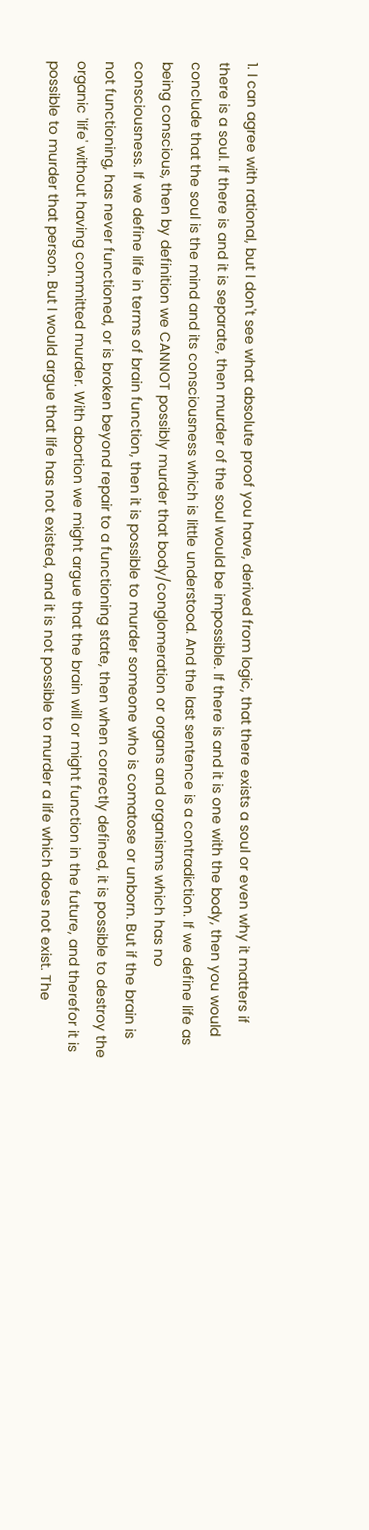1. I can agree with rational, but I don't see what absolute proof you have, derived from logic, that there exists a soul or even why it matters if there is a soul. If there is and it is separate, then murder of the soul would be impossible. If there is and it is one with the body, then you would conclude that the soul is the mind and its consciousness which is little understood. And the last sentence is a contradiction. If we define life as being conscious, then by definition we CANNOT possibly murder that body/conglomeration or organs and organisms which has no consciousness. If we define life in terms of brain function, then it is possible to murder someone who is comatose or unborn. But if the brain is not functioning, has never functioned, or is broken beyond repair to a functioning state, then when correctly defined, it is possible to destroy the organic 'life' without having committed murder. With abortion we might argue that the brain will or might function in the future, and therefor it is possible to murder that person. But I would argue that life has not existed, and it is not possible to murder a life which does not exist. The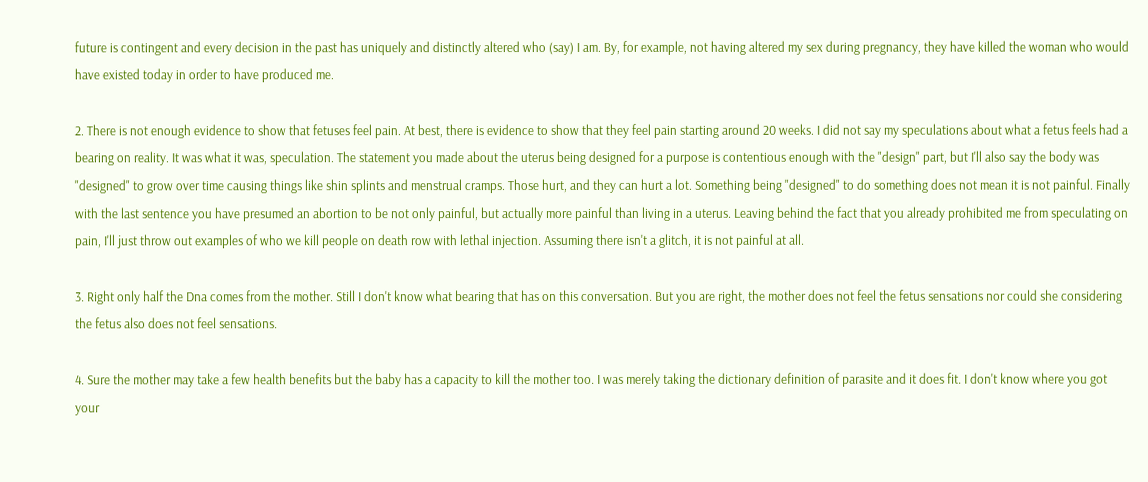future is contingent and every decision in the past has uniquely and distinctly altered who (say) I am. By, for example, not having altered my sex during pregnancy, they have killed the woman who would have existed today in order to have produced me.

2. There is not enough evidence to show that fetuses feel pain. At best, there is evidence to show that they feel pain starting around 20 weeks. I did not say my speculations about what a fetus feels had a bearing on reality. It was what it was, speculation. The statement you made about the uterus being designed for a purpose is contentious enough with the "design" part, but I'll also say the body was "designed" to grow over time causing things like shin splints and menstrual cramps. Those hurt, and they can hurt a lot. Something being "designed" to do something does not mean it is not painful. Finally with the last sentence you have presumed an abortion to be not only painful, but actually more painful than living in a uterus. Leaving behind the fact that you already prohibited me from speculating on pain, I'll just throw out examples of who we kill people on death row with lethal injection. Assuming there isn't a glitch, it is not painful at all.

3. Right only half the Dna comes from the mother. Still I don't know what bearing that has on this conversation. But you are right, the mother does not feel the fetus sensations nor could she considering the fetus also does not feel sensations.

4. Sure the mother may take a few health benefits but the baby has a capacity to kill the mother too. I was merely taking the dictionary definition of parasite and it does fit. I don't know where you got your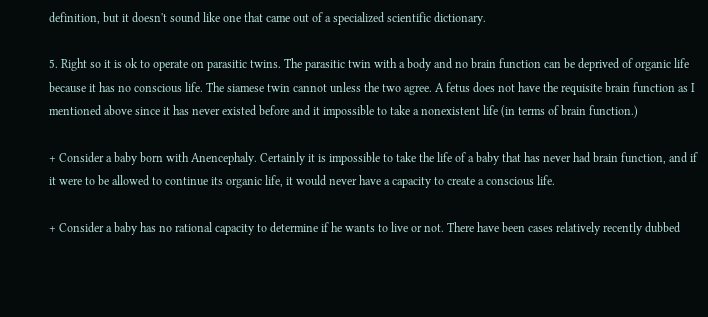definition, but it doesn't sound like one that came out of a specialized scientific dictionary.

5. Right so it is ok to operate on parasitic twins. The parasitic twin with a body and no brain function can be deprived of organic life because it has no conscious life. The siamese twin cannot unless the two agree. A fetus does not have the requisite brain function as I mentioned above since it has never existed before and it impossible to take a nonexistent life (in terms of brain function.)

+ Consider a baby born with Anencephaly. Certainly it is impossible to take the life of a baby that has never had brain function, and if it were to be allowed to continue its organic life, it would never have a capacity to create a conscious life.

+ Consider a baby has no rational capacity to determine if he wants to live or not. There have been cases relatively recently dubbed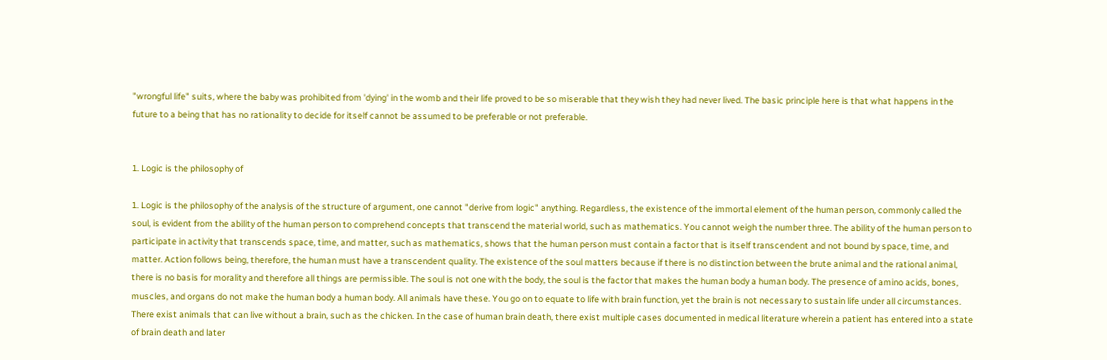"wrongful life" suits, where the baby was prohibited from 'dying' in the womb and their life proved to be so miserable that they wish they had never lived. The basic principle here is that what happens in the future to a being that has no rationality to decide for itself cannot be assumed to be preferable or not preferable.


1. Logic is the philosophy of

1. Logic is the philosophy of the analysis of the structure of argument, one cannot "derive from logic" anything. Regardless, the existence of the immortal element of the human person, commonly called the soul, is evident from the ability of the human person to comprehend concepts that transcend the material world, such as mathematics. You cannot weigh the number three. The ability of the human person to participate in activity that transcends space, time, and matter, such as mathematics, shows that the human person must contain a factor that is itself transcendent and not bound by space, time, and matter. Action follows being, therefore, the human must have a transcendent quality. The existence of the soul matters because if there is no distinction between the brute animal and the rational animal, there is no basis for morality and therefore all things are permissible. The soul is not one with the body, the soul is the factor that makes the human body a human body. The presence of amino acids, bones, muscles, and organs do not make the human body a human body. All animals have these. You go on to equate to life with brain function, yet the brain is not necessary to sustain life under all circumstances. There exist animals that can live without a brain, such as the chicken. In the case of human brain death, there exist multiple cases documented in medical literature wherein a patient has entered into a state of brain death and later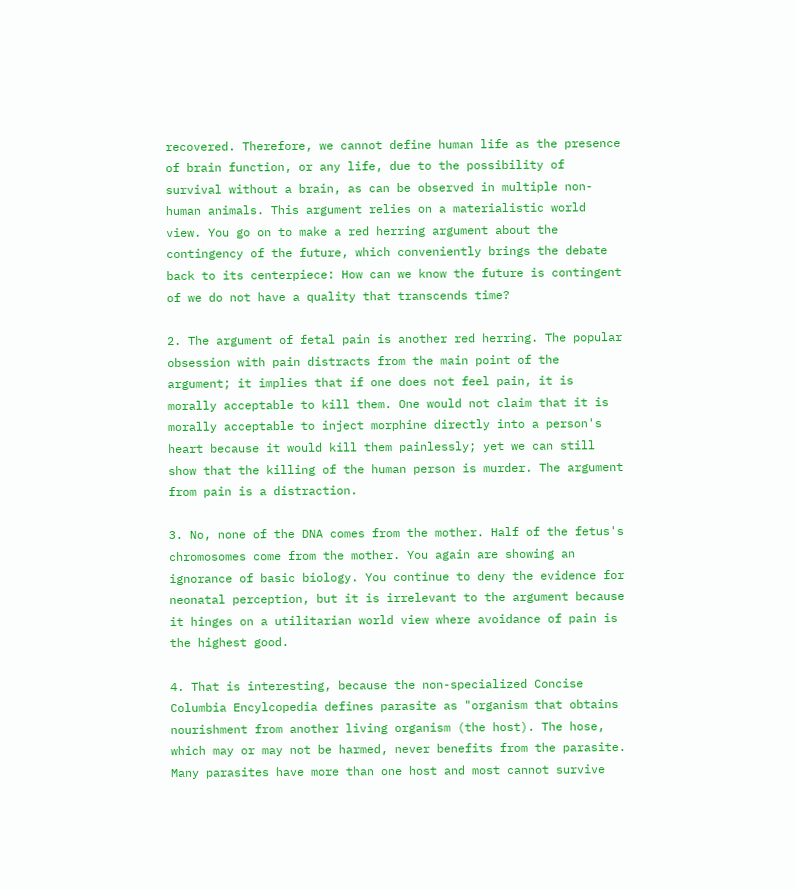recovered. Therefore, we cannot define human life as the presence of brain function, or any life, due to the possibility of survival without a brain, as can be observed in multiple non-human animals. This argument relies on a materialistic world view. You go on to make a red herring argument about the contingency of the future, which conveniently brings the debate back to its centerpiece: How can we know the future is contingent of we do not have a quality that transcends time?

2. The argument of fetal pain is another red herring. The popular obsession with pain distracts from the main point of the argument; it implies that if one does not feel pain, it is morally acceptable to kill them. One would not claim that it is morally acceptable to inject morphine directly into a person's heart because it would kill them painlessly; yet we can still show that the killing of the human person is murder. The argument from pain is a distraction.

3. No, none of the DNA comes from the mother. Half of the fetus's chromosomes come from the mother. You again are showing an ignorance of basic biology. You continue to deny the evidence for neonatal perception, but it is irrelevant to the argument because it hinges on a utilitarian world view where avoidance of pain is the highest good.

4. That is interesting, because the non-specialized Concise Columbia Encylcopedia defines parasite as "organism that obtains nourishment from another living organism (the host). The hose, which may or may not be harmed, never benefits from the parasite. Many parasites have more than one host and most cannot survive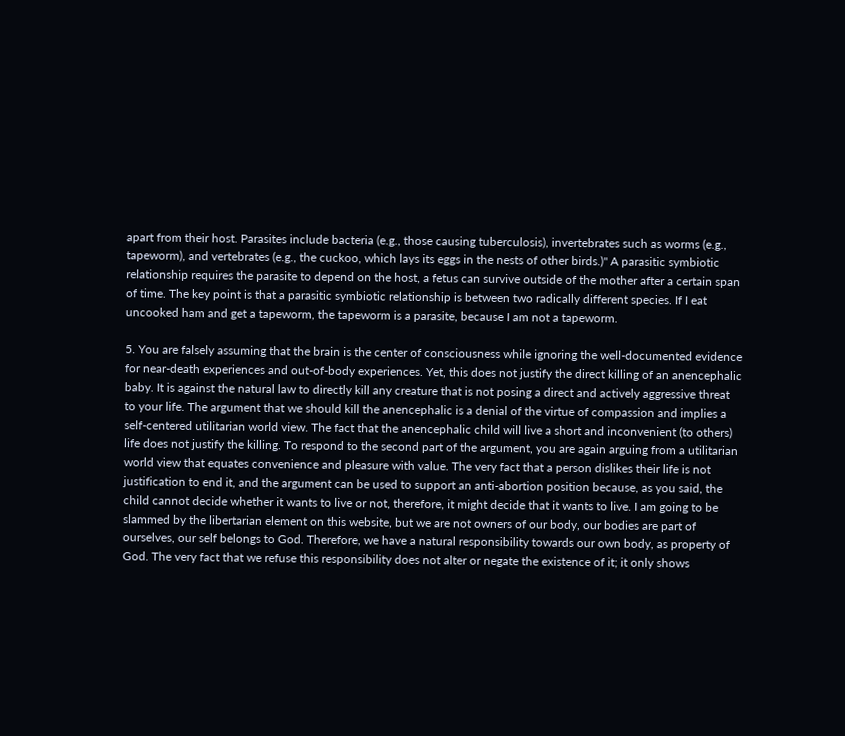apart from their host. Parasites include bacteria (e.g., those causing tuberculosis), invertebrates such as worms (e.g., tapeworm), and vertebrates (e.g., the cuckoo, which lays its eggs in the nests of other birds.)" A parasitic symbiotic relationship requires the parasite to depend on the host, a fetus can survive outside of the mother after a certain span of time. The key point is that a parasitic symbiotic relationship is between two radically different species. If I eat uncooked ham and get a tapeworm, the tapeworm is a parasite, because I am not a tapeworm.

5. You are falsely assuming that the brain is the center of consciousness while ignoring the well-documented evidence for near-death experiences and out-of-body experiences. Yet, this does not justify the direct killing of an anencephalic baby. It is against the natural law to directly kill any creature that is not posing a direct and actively aggressive threat to your life. The argument that we should kill the anencephalic is a denial of the virtue of compassion and implies a self-centered utilitarian world view. The fact that the anencephalic child will live a short and inconvenient (to others) life does not justify the killing. To respond to the second part of the argument, you are again arguing from a utilitarian world view that equates convenience and pleasure with value. The very fact that a person dislikes their life is not justification to end it, and the argument can be used to support an anti-abortion position because, as you said, the child cannot decide whether it wants to live or not, therefore, it might decide that it wants to live. I am going to be slammed by the libertarian element on this website, but we are not owners of our body, our bodies are part of ourselves, our self belongs to God. Therefore, we have a natural responsibility towards our own body, as property of God. The very fact that we refuse this responsibility does not alter or negate the existence of it; it only shows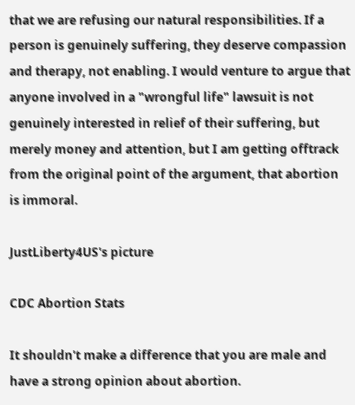that we are refusing our natural responsibilities. If a person is genuinely suffering, they deserve compassion and therapy, not enabling. I would venture to argue that anyone involved in a "wrongful life" lawsuit is not genuinely interested in relief of their suffering, but merely money and attention, but I am getting offtrack from the original point of the argument, that abortion is immoral.

JustLiberty4US's picture

CDC Abortion Stats

It shouldn't make a difference that you are male and have a strong opinion about abortion.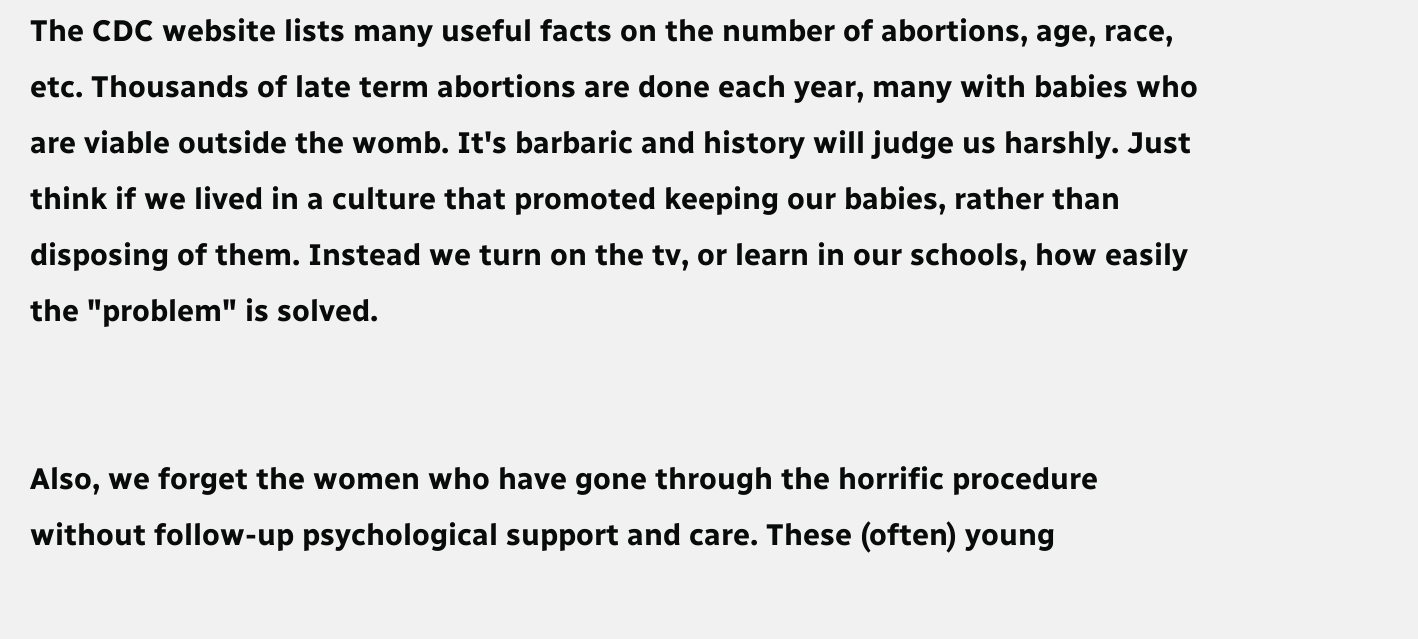The CDC website lists many useful facts on the number of abortions, age, race, etc. Thousands of late term abortions are done each year, many with babies who are viable outside the womb. It's barbaric and history will judge us harshly. Just think if we lived in a culture that promoted keeping our babies, rather than disposing of them. Instead we turn on the tv, or learn in our schools, how easily the "problem" is solved.


Also, we forget the women who have gone through the horrific procedure without follow-up psychological support and care. These (often) young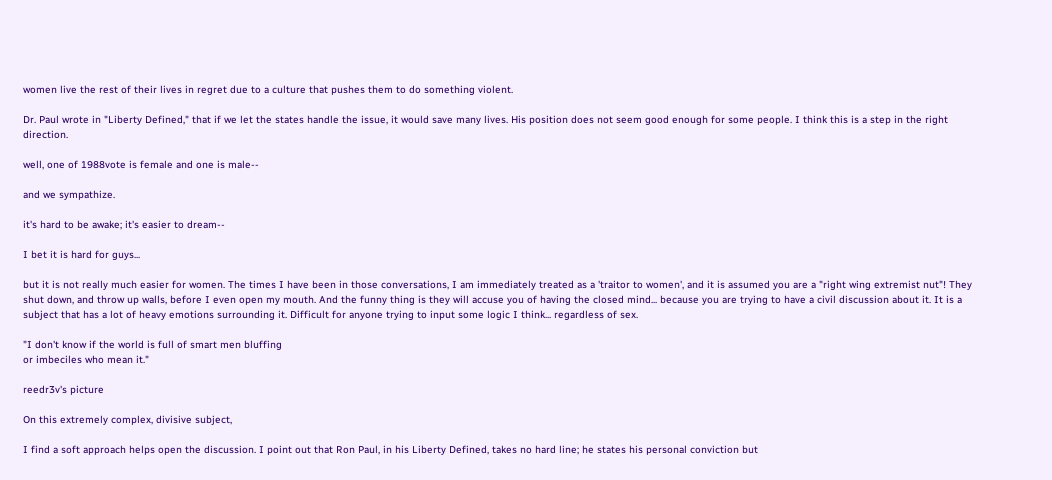women live the rest of their lives in regret due to a culture that pushes them to do something violent.

Dr. Paul wrote in "Liberty Defined," that if we let the states handle the issue, it would save many lives. His position does not seem good enough for some people. I think this is a step in the right direction.

well, one of 1988vote is female and one is male--

and we sympathize.

it's hard to be awake; it's easier to dream--

I bet it is hard for guys...

but it is not really much easier for women. The times I have been in those conversations, I am immediately treated as a 'traitor to women', and it is assumed you are a "right wing extremist nut"! They shut down, and throw up walls, before I even open my mouth. And the funny thing is they will accuse you of having the closed mind... because you are trying to have a civil discussion about it. It is a subject that has a lot of heavy emotions surrounding it. Difficult for anyone trying to input some logic I think... regardless of sex.

"I don't know if the world is full of smart men bluffing
or imbeciles who mean it."

reedr3v's picture

On this extremely complex, divisive subject,

I find a soft approach helps open the discussion. I point out that Ron Paul, in his Liberty Defined, takes no hard line; he states his personal conviction but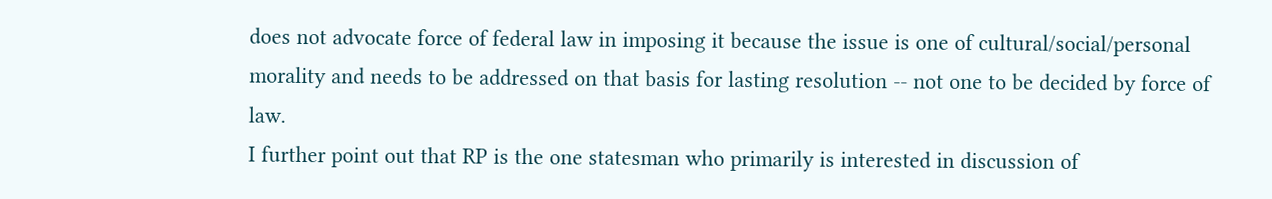does not advocate force of federal law in imposing it because the issue is one of cultural/social/personal morality and needs to be addressed on that basis for lasting resolution -- not one to be decided by force of law.
I further point out that RP is the one statesman who primarily is interested in discussion of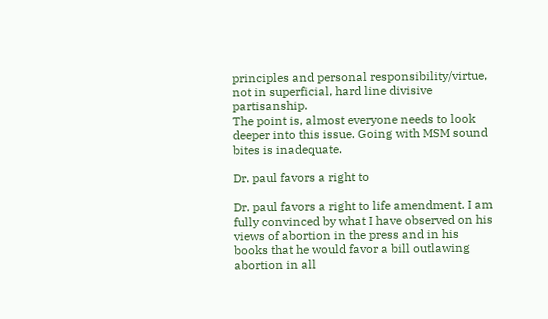principles and personal responsibility/virtue, not in superficial, hard line divisive partisanship.
The point is, almost everyone needs to look deeper into this issue. Going with MSM sound bites is inadequate.

Dr. paul favors a right to

Dr. paul favors a right to life amendment. I am fully convinced by what I have observed on his views of abortion in the press and in his books that he would favor a bill outlawing abortion in all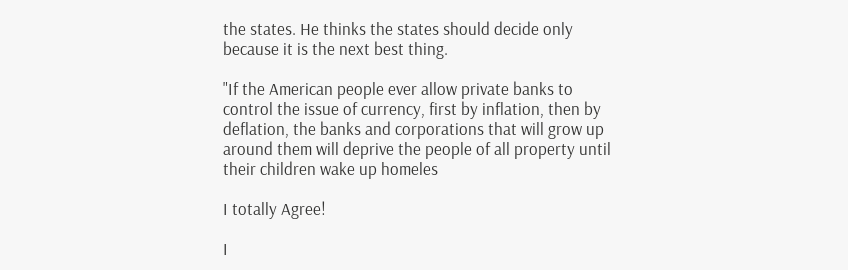the states. He thinks the states should decide only because it is the next best thing.

"If the American people ever allow private banks to control the issue of currency, first by inflation, then by deflation, the banks and corporations that will grow up around them will deprive the people of all property until their children wake up homeles

I totally Agree!

I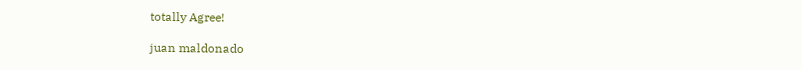totally Agree!

juan maldonado